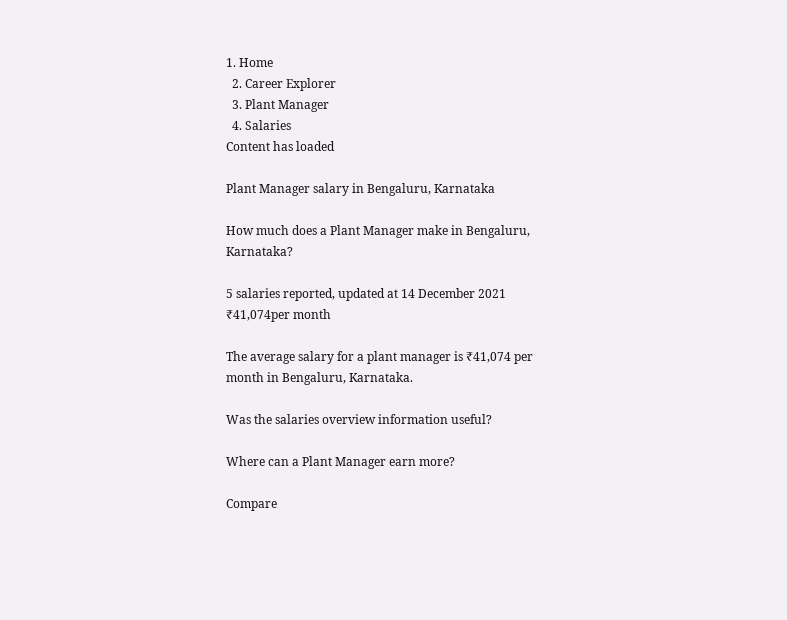1. Home
  2. Career Explorer
  3. Plant Manager
  4. Salaries
Content has loaded

Plant Manager salary in Bengaluru, Karnataka

How much does a Plant Manager make in Bengaluru, Karnataka?

5 salaries reported, updated at 14 December 2021
₹41,074per month

The average salary for a plant manager is ₹41,074 per month in Bengaluru, Karnataka.

Was the salaries overview information useful?

Where can a Plant Manager earn more?

Compare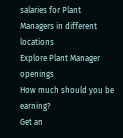salaries for Plant Managers in different locations
Explore Plant Manager openings
How much should you be earning?
Get an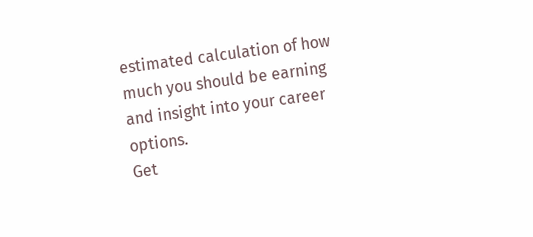estimated calculation of how much you should be earning and insight into your career options.
Get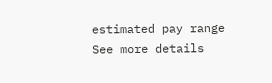estimated pay range
See more details